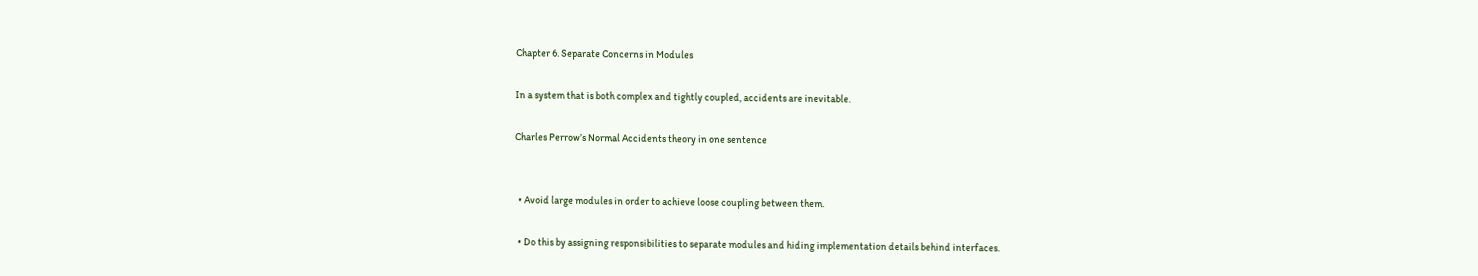Chapter 6. Separate Concerns in Modules

In a system that is both complex and tightly coupled, accidents are inevitable.

Charles Perrow’s Normal Accidents theory in one sentence


  • Avoid large modules in order to achieve loose coupling between them.

  • Do this by assigning responsibilities to separate modules and hiding implementation details behind interfaces.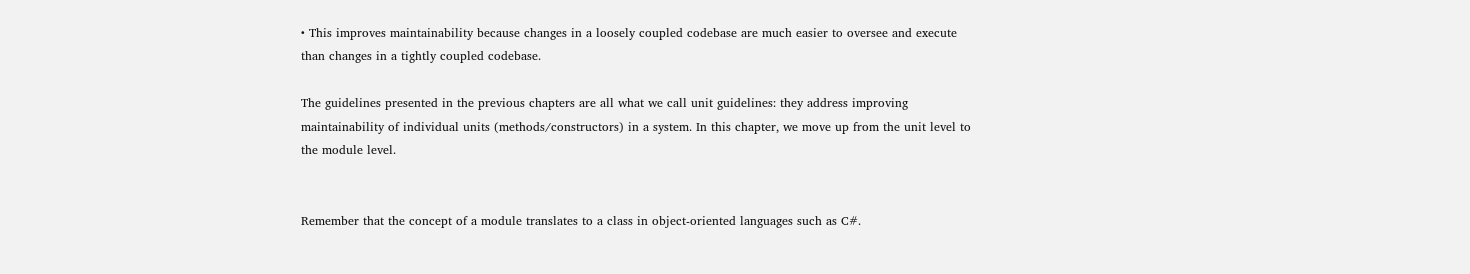• This improves maintainability because changes in a loosely coupled codebase are much easier to oversee and execute than changes in a tightly coupled codebase.

The guidelines presented in the previous chapters are all what we call unit guidelines: they address improving maintainability of individual units (methods/constructors) in a system. In this chapter, we move up from the unit level to the module level.


Remember that the concept of a module translates to a class in object-oriented languages such as C#.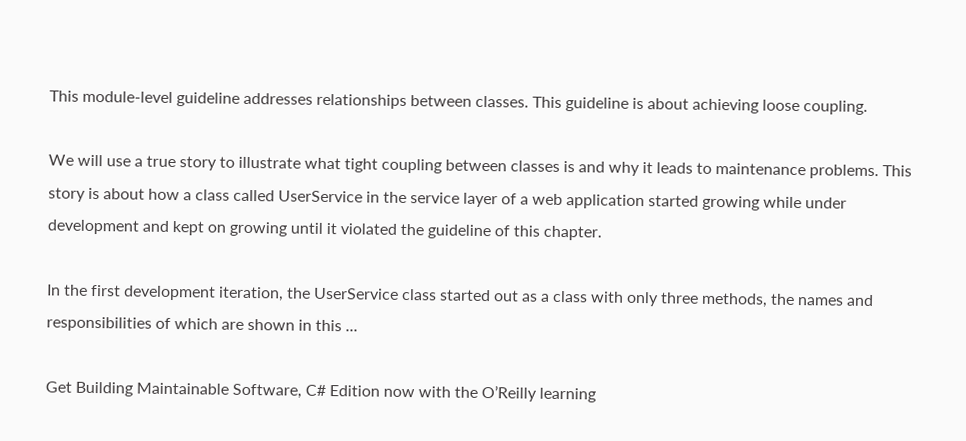This module-level guideline addresses relationships between classes. This guideline is about achieving loose coupling.

We will use a true story to illustrate what tight coupling between classes is and why it leads to maintenance problems. This story is about how a class called UserService in the service layer of a web application started growing while under development and kept on growing until it violated the guideline of this chapter.

In the first development iteration, the UserService class started out as a class with only three methods, the names and responsibilities of which are shown in this ...

Get Building Maintainable Software, C# Edition now with the O’Reilly learning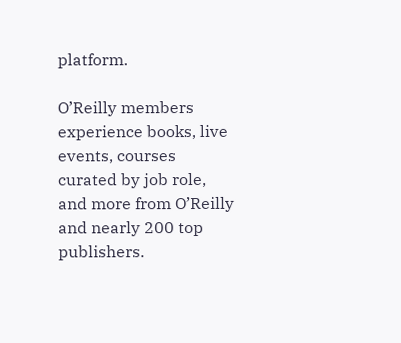platform.

O’Reilly members experience books, live events, courses curated by job role, and more from O’Reilly and nearly 200 top publishers.